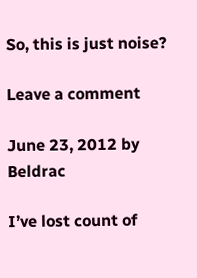So, this is just noise?

Leave a comment

June 23, 2012 by Beldrac

I’ve lost count of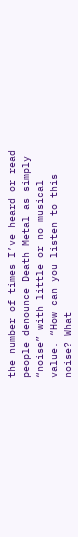the number of times I’ve heard or read people denounce Death Metal as simply “noise” with little or no musical value. “How can you listen to this noise? What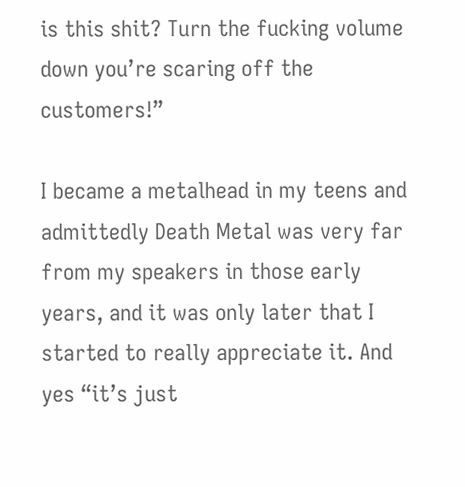is this shit? Turn the fucking volume down you’re scaring off the customers!”

I became a metalhead in my teens and admittedly Death Metal was very far from my speakers in those early years, and it was only later that I started to really appreciate it. And yes “it’s just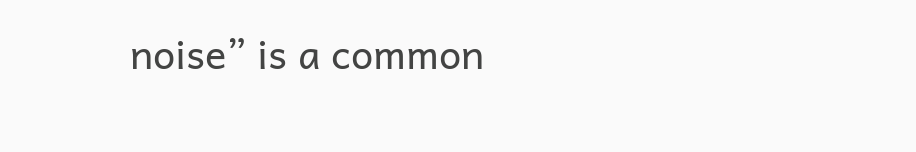noise” is a common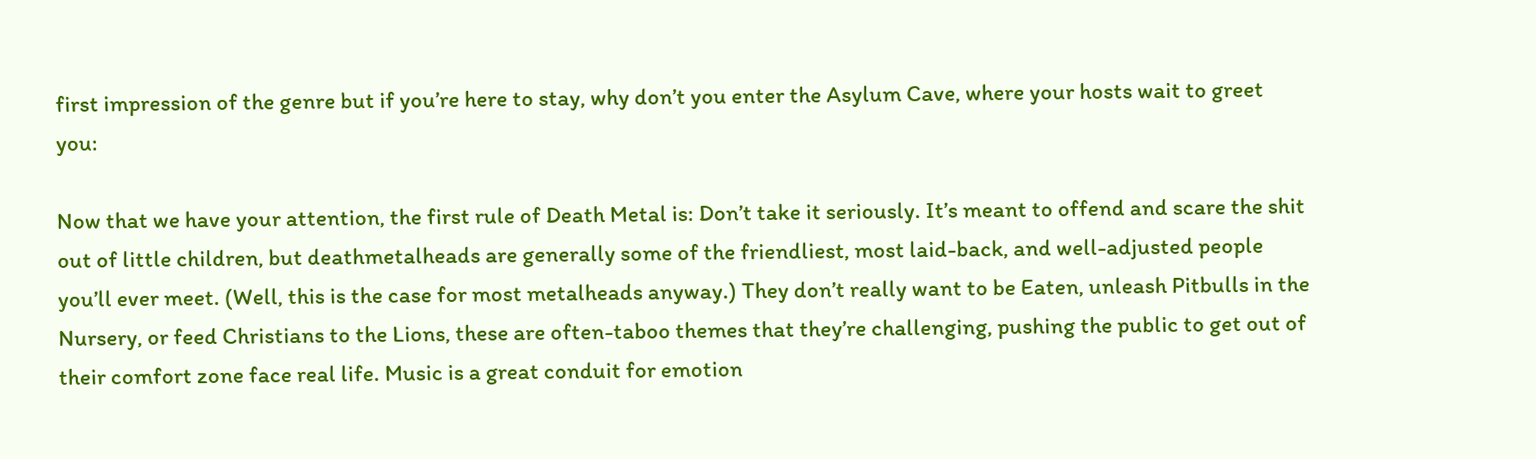first impression of the genre but if you’re here to stay, why don’t you enter the Asylum Cave, where your hosts wait to greet you:

Now that we have your attention, the first rule of Death Metal is: Don’t take it seriously. It’s meant to offend and scare the shit out of little children, but deathmetalheads are generally some of the friendliest, most laid-back, and well-adjusted people you’ll ever meet. (Well, this is the case for most metalheads anyway.) They don’t really want to be Eaten, unleash Pitbulls in the Nursery, or feed Christians to the Lions, these are often-taboo themes that they’re challenging, pushing the public to get out of their comfort zone face real life. Music is a great conduit for emotion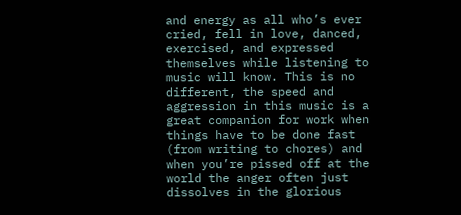and energy as all who’s ever cried, fell in love, danced, exercised, and expressed themselves while listening to music will know. This is no different, the speed and aggression in this music is a great companion for work when things have to be done fast (from writing to chores) and when you’re pissed off at the world the anger often just dissolves in the glorious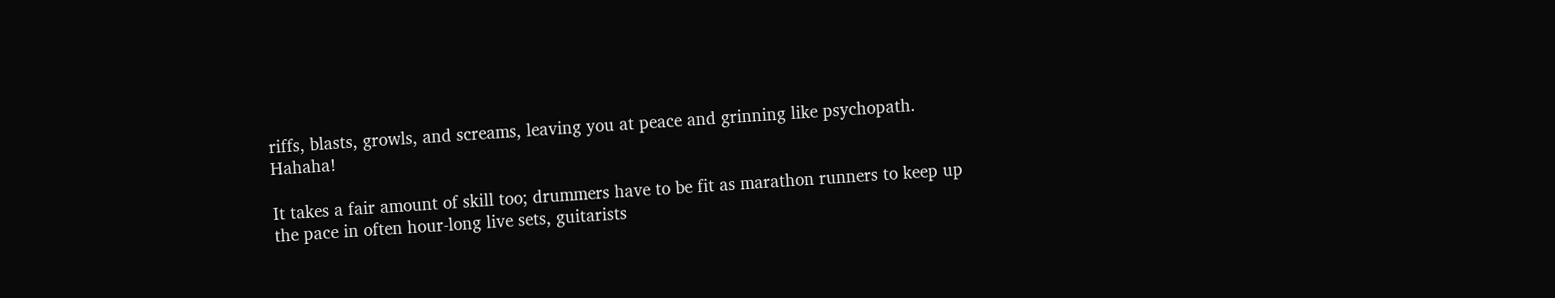riffs, blasts, growls, and screams, leaving you at peace and grinning like psychopath. Hahaha!

It takes a fair amount of skill too; drummers have to be fit as marathon runners to keep up the pace in often hour-long live sets, guitarists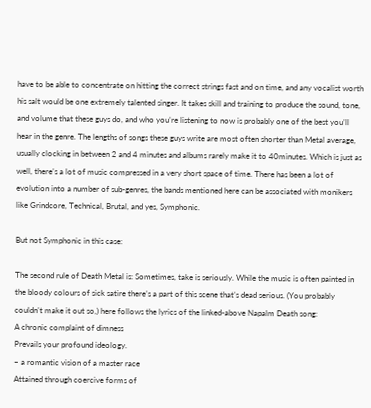have to be able to concentrate on hitting the correct strings fast and on time, and any vocalist worth his salt would be one extremely talented singer. It takes skill and training to produce the sound, tone, and volume that these guys do, and who you’re listening to now is probably one of the best you’ll hear in the genre. The lengths of songs these guys write are most often shorter than Metal average, usually clocking in between 2 and 4 minutes and albums rarely make it to 40minutes. Which is just as well, there’s a lot of music compressed in a very short space of time. There has been a lot of evolution into a number of sub-genres, the bands mentioned here can be associated with monikers like Grindcore, Technical, Brutal, and yes, Symphonic.

But not Symphonic in this case:

The second rule of Death Metal is: Sometimes, take is seriously. While the music is often painted in the bloody colours of sick satire there’s a part of this scene that’s dead serious. (You probably couldn’t make it out so,) here follows the lyrics of the linked-above Napalm Death song:
A chronic complaint of dimness
Prevails your profound ideology.
– a romantic vision of a master race
Attained through coercive forms of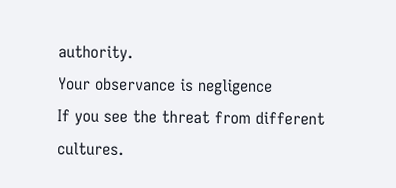authority.
Your observance is negligence
If you see the threat from different cultures.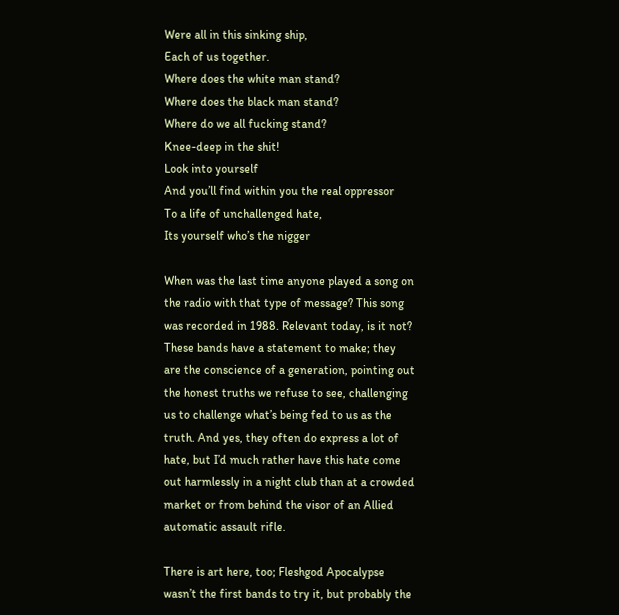Were all in this sinking ship,
Each of us together.
Where does the white man stand?
Where does the black man stand?
Where do we all fucking stand?
Knee-deep in the shit!
Look into yourself
And you’ll find within you the real oppressor
To a life of unchallenged hate,
Its yourself who’s the nigger

When was the last time anyone played a song on the radio with that type of message? This song was recorded in 1988. Relevant today, is it not? These bands have a statement to make; they are the conscience of a generation, pointing out the honest truths we refuse to see, challenging us to challenge what’s being fed to us as the truth. And yes, they often do express a lot of hate, but I’d much rather have this hate come out harmlessly in a night club than at a crowded market or from behind the visor of an Allied automatic assault rifle.

There is art here, too; Fleshgod Apocalypse wasn’t the first bands to try it, but probably the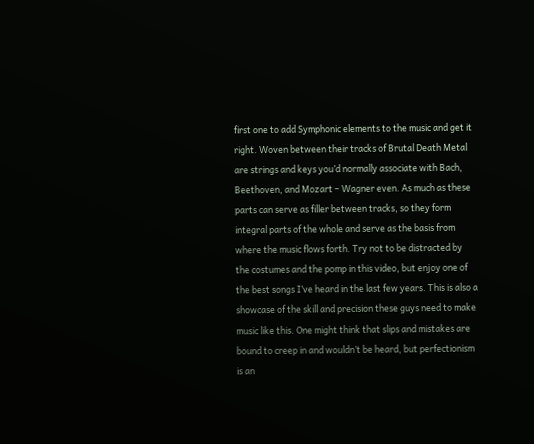first one to add Symphonic elements to the music and get it right. Woven between their tracks of Brutal Death Metal are strings and keys you’d normally associate with Bach, Beethoven, and Mozart – Wagner even. As much as these parts can serve as filler between tracks, so they form integral parts of the whole and serve as the basis from where the music flows forth. Try not to be distracted by the costumes and the pomp in this video, but enjoy one of the best songs I’ve heard in the last few years. This is also a showcase of the skill and precision these guys need to make music like this. One might think that slips and mistakes are bound to creep in and wouldn’t be heard, but perfectionism is an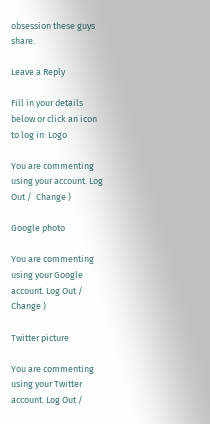obsession these guys share.

Leave a Reply

Fill in your details below or click an icon to log in: Logo

You are commenting using your account. Log Out /  Change )

Google photo

You are commenting using your Google account. Log Out /  Change )

Twitter picture

You are commenting using your Twitter account. Log Out /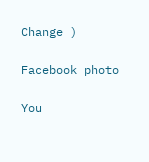Change )

Facebook photo

You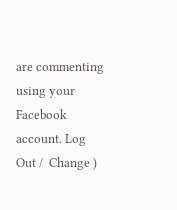are commenting using your Facebook account. Log Out /  Change )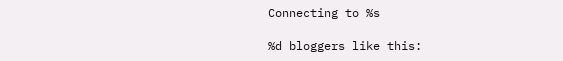Connecting to %s

%d bloggers like this: